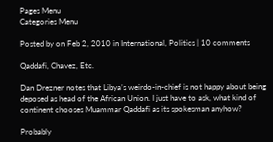Pages Menu
Categories Menu

Posted by on Feb 2, 2010 in International, Politics | 10 comments

Qaddafi, Chavez, Etc.

Dan Drezner notes that Libya’s weirdo-in-chief is not happy about being deposed as head of the African Union. I just have to ask, what kind of continent chooses Muammar Qaddafi as its spokesman anyhow?

Probably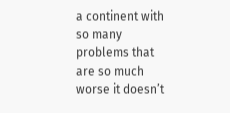a continent with so many problems that are so much worse it doesn’t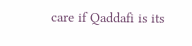care if Qaddafi is its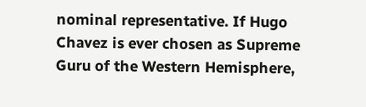nominal representative. If Hugo Chavez is ever chosen as Supreme Guru of the Western Hemisphere,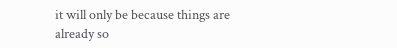it will only be because things are already so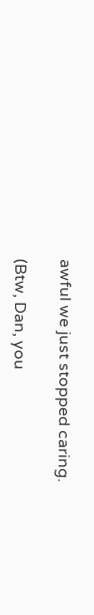awful we just stopped caring.

(Btw, Dan, you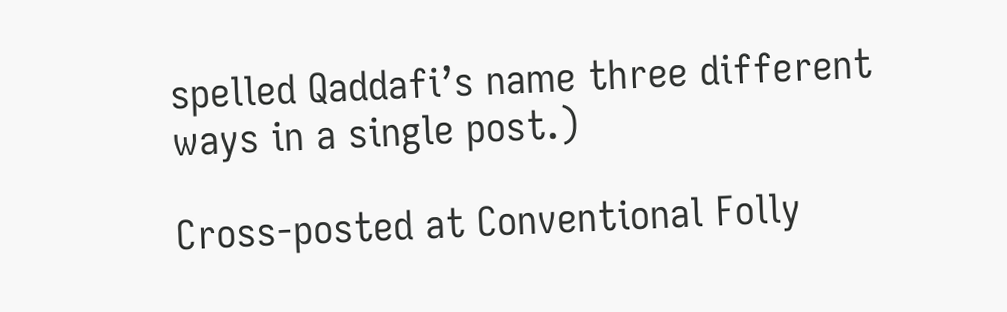spelled Qaddafi’s name three different ways in a single post.)

Cross-posted at Conventional Folly